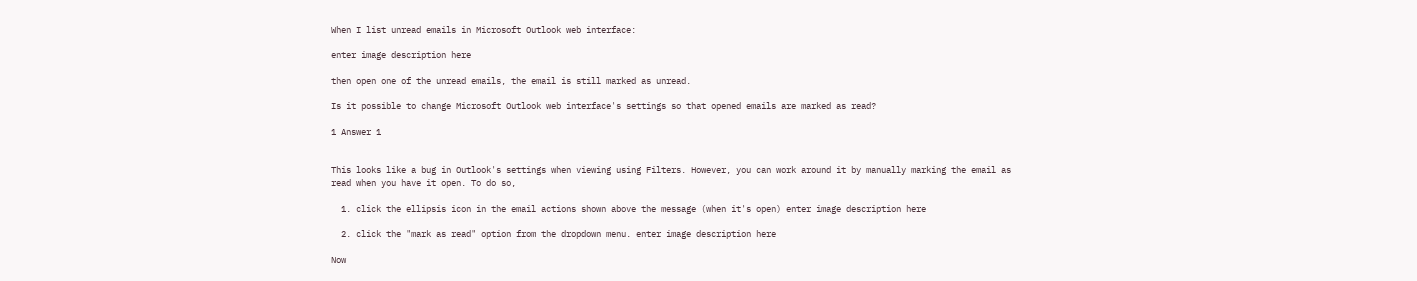When I list unread emails in Microsoft Outlook web interface:

enter image description here

then open one of the unread emails, the email is still marked as unread.

Is it possible to change Microsoft Outlook web interface's settings so that opened emails are marked as read?

1 Answer 1


This looks like a bug in Outlook's settings when viewing using Filters. However, you can work around it by manually marking the email as read when you have it open. To do so,

  1. click the ellipsis icon in the email actions shown above the message (when it's open) enter image description here

  2. click the "mark as read" option from the dropdown menu. enter image description here

Now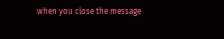when you close the message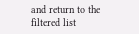and return to the filtered list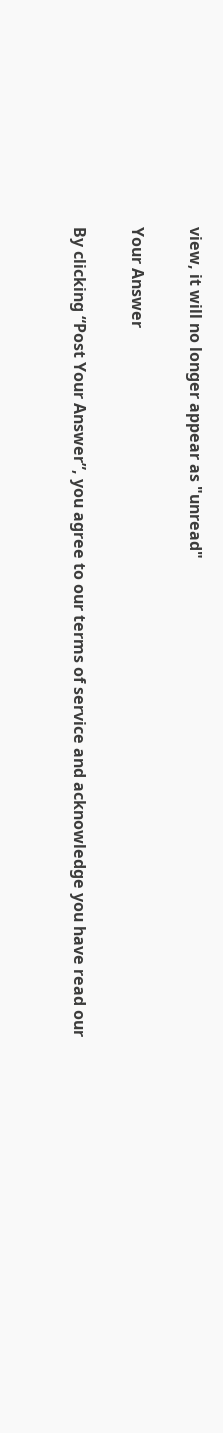view, it will no longer appear as "unread"

Your Answer

By clicking “Post Your Answer”, you agree to our terms of service and acknowledge you have read our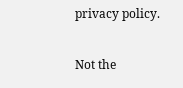privacy policy.

Not the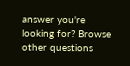answer you're looking for? Browse other questions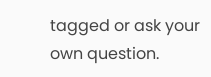tagged or ask your own question.